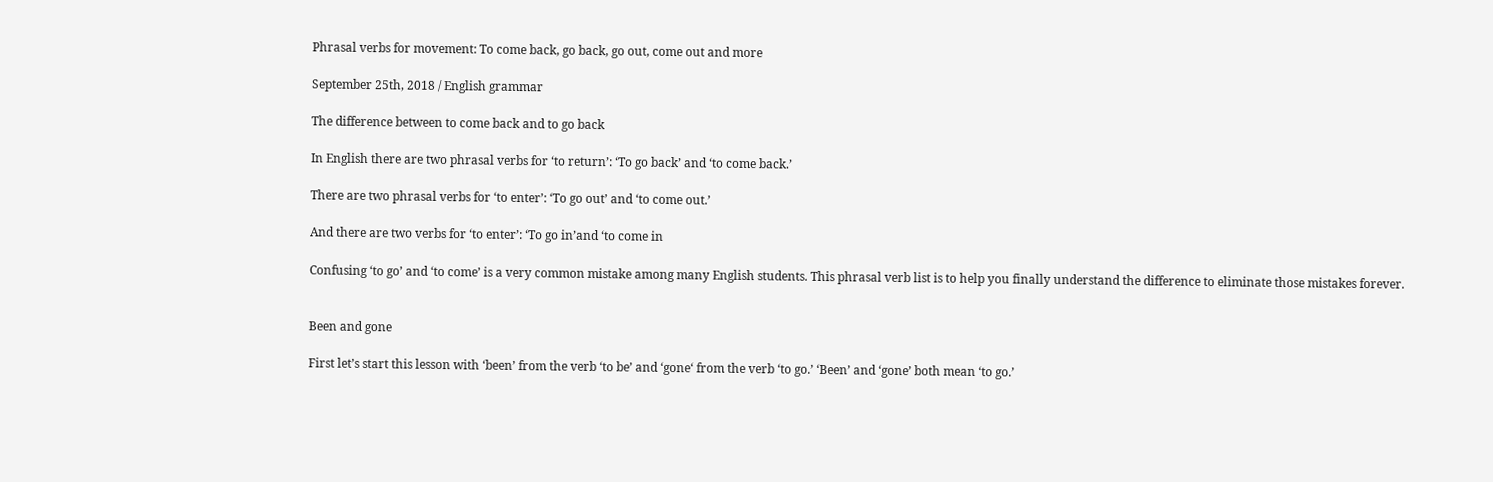Phrasal verbs for movement: To come back, go back, go out, come out and more

September 25th, 2018 / English grammar

The difference between to come back and to go back

In English there are two phrasal verbs for ‘to return’: ‘To go back’ and ‘to come back.’

There are two phrasal verbs for ‘to enter’: ‘To go out’ and ‘to come out.’

And there are two verbs for ‘to enter’: ‘To go in’and ‘to come in

Confusing ‘to go’ and ‘to come’ is a very common mistake among many English students. This phrasal verb list is to help you finally understand the difference to eliminate those mistakes forever.


Been and gone

First let’s start this lesson with ‘been’ from the verb ‘to be’ and ‘gone‘ from the verb ‘to go.’ ‘Been’ and ‘gone’ both mean ‘to go.’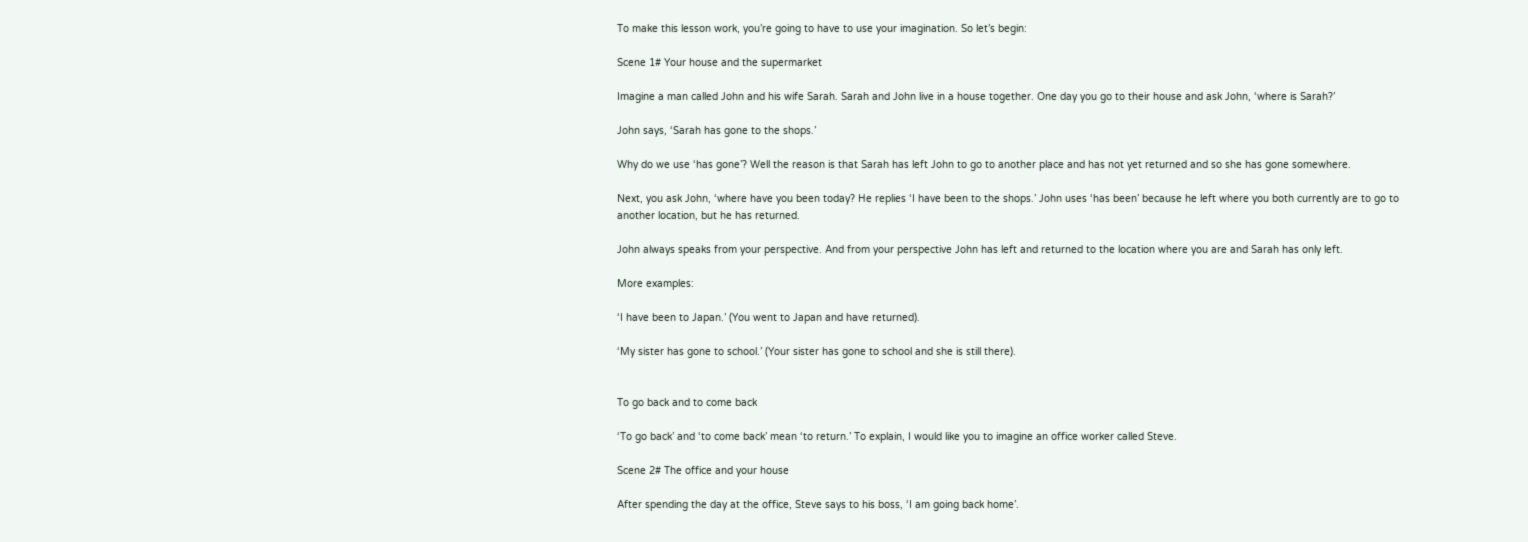To make this lesson work, you’re going to have to use your imagination. So let’s begin:

Scene 1# Your house and the supermarket

Imagine a man called John and his wife Sarah. Sarah and John live in a house together. One day you go to their house and ask John, ‘where is Sarah?’

John says, ‘Sarah has gone to the shops.’

Why do we use ‘has gone’? Well the reason is that Sarah has left John to go to another place and has not yet returned and so she has gone somewhere.

Next, you ask John, ‘where have you been today? He replies ‘I have been to the shops.’ John uses ‘has been’ because he left where you both currently are to go to another location, but he has returned.

John always speaks from your perspective. And from your perspective John has left and returned to the location where you are and Sarah has only left.

More examples:

‘I have been to Japan.’ (You went to Japan and have returned).

‘My sister has gone to school.’ (Your sister has gone to school and she is still there).


To go back and to come back

‘To go back’ and ‘to come back’ mean ‘to return.’ To explain, I would like you to imagine an office worker called Steve.

Scene 2# The office and your house

After spending the day at the office, Steve says to his boss, ‘I am going back home’.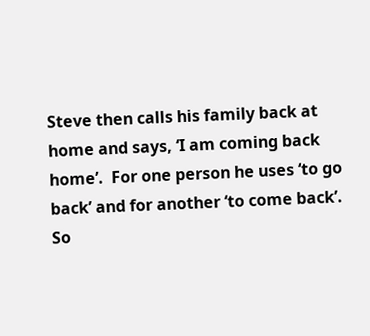Steve then calls his family back at home and says, ‘I am coming back home’.  For one person he uses ‘to go back’ and for another ‘to come back’. So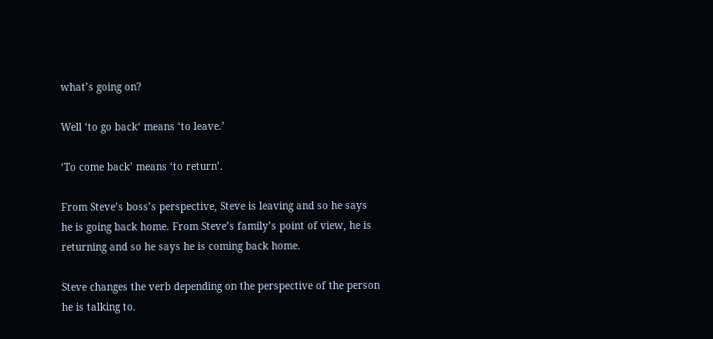what’s going on?

Well ‘to go back‘ means ‘to leave.’

‘To come back’ means ‘to return’.

From Steve’s boss’s perspective, Steve is leaving and so he says he is going back home. From Steve’s family’s point of view, he is returning and so he says he is coming back home.

Steve changes the verb depending on the perspective of the person he is talking to.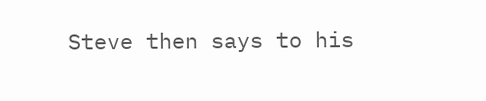Steve then says to his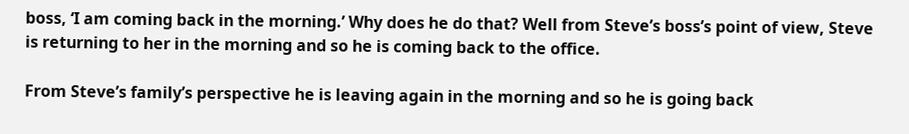boss, ‘I am coming back in the morning.’ Why does he do that? Well from Steve’s boss’s point of view, Steve is returning to her in the morning and so he is coming back to the office.

From Steve’s family’s perspective he is leaving again in the morning and so he is going back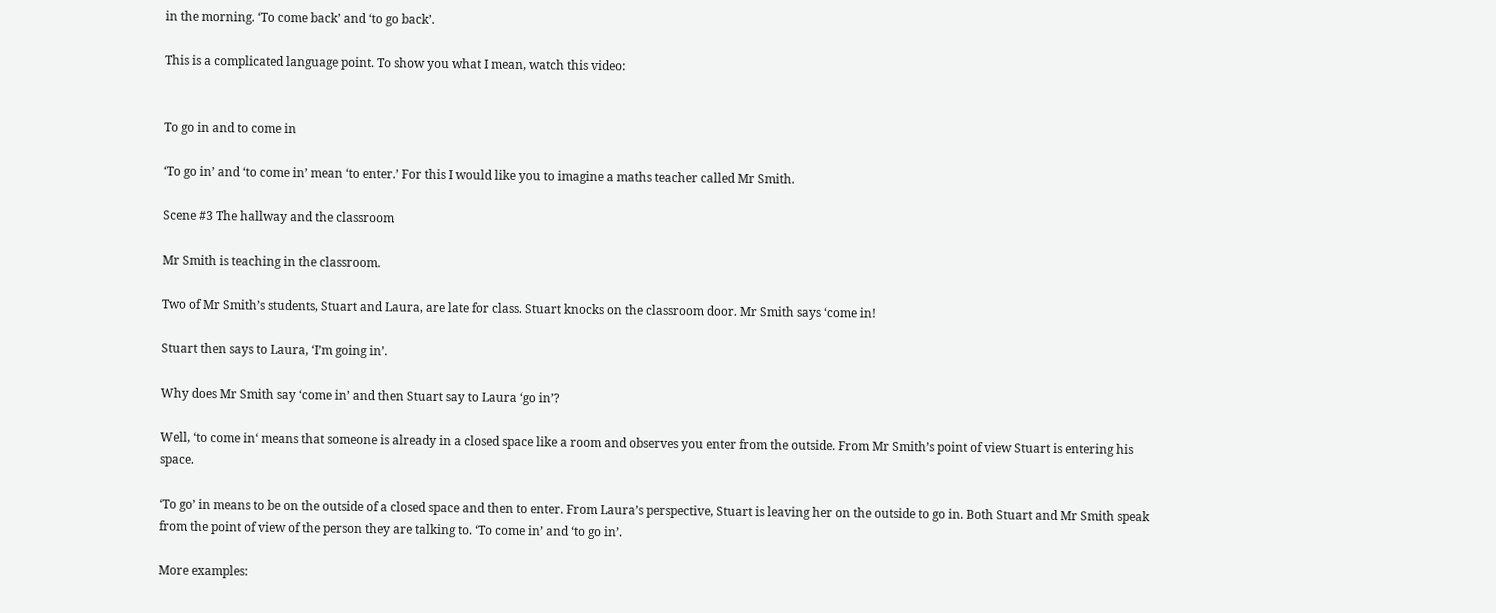in the morning. ‘To come back’ and ‘to go back’.

This is a complicated language point. To show you what I mean, watch this video:


To go in and to come in

‘To go in’ and ‘to come in’ mean ‘to enter.’ For this I would like you to imagine a maths teacher called Mr Smith.

Scene #3 The hallway and the classroom

Mr Smith is teaching in the classroom.

Two of Mr Smith’s students, Stuart and Laura, are late for class. Stuart knocks on the classroom door. Mr Smith says ‘come in!

Stuart then says to Laura, ‘I’m going in’.

Why does Mr Smith say ‘come in’ and then Stuart say to Laura ‘go in’?

Well, ‘to come in‘ means that someone is already in a closed space like a room and observes you enter from the outside. From Mr Smith’s point of view Stuart is entering his space.

‘To go’ in means to be on the outside of a closed space and then to enter. From Laura’s perspective, Stuart is leaving her on the outside to go in. Both Stuart and Mr Smith speak from the point of view of the person they are talking to. ‘To come in’ and ‘to go in’.

More examples: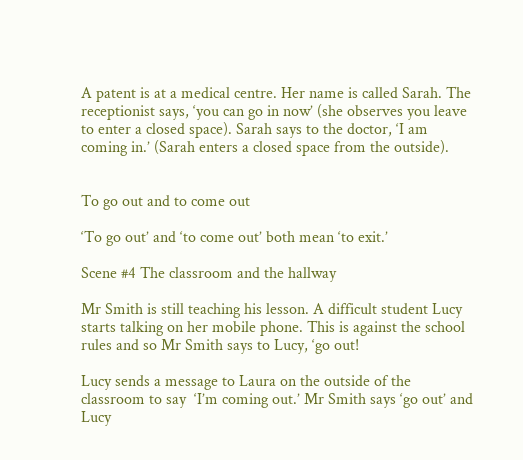A patent is at a medical centre. Her name is called Sarah. The receptionist says, ‘you can go in now’ (she observes you leave to enter a closed space). Sarah says to the doctor, ‘I am coming in.’ (Sarah enters a closed space from the outside).


To go out and to come out

‘To go out’ and ‘to come out’ both mean ‘to exit.’

Scene #4 The classroom and the hallway

Mr Smith is still teaching his lesson. A difficult student Lucy starts talking on her mobile phone. This is against the school rules and so Mr Smith says to Lucy, ‘go out!

Lucy sends a message to Laura on the outside of the classroom to say  ‘I’m coming out.’ Mr Smith says ‘go out’ and Lucy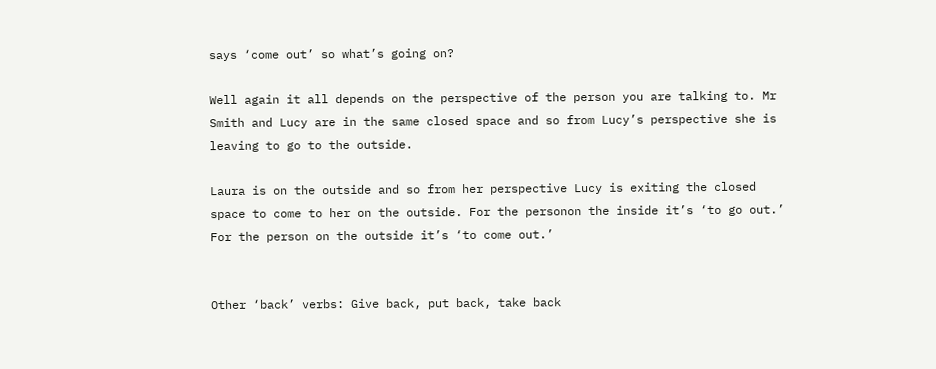says ‘come out’ so what’s going on?

Well again it all depends on the perspective of the person you are talking to. Mr Smith and Lucy are in the same closed space and so from Lucy’s perspective she is leaving to go to the outside.

Laura is on the outside and so from her perspective Lucy is exiting the closed space to come to her on the outside. For the personon the inside it’s ‘to go out.’ For the person on the outside it’s ‘to come out.’


Other ‘back’ verbs: Give back, put back, take back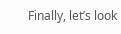Finally, let’s look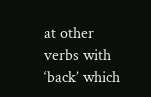at other verbs with ‘back’ which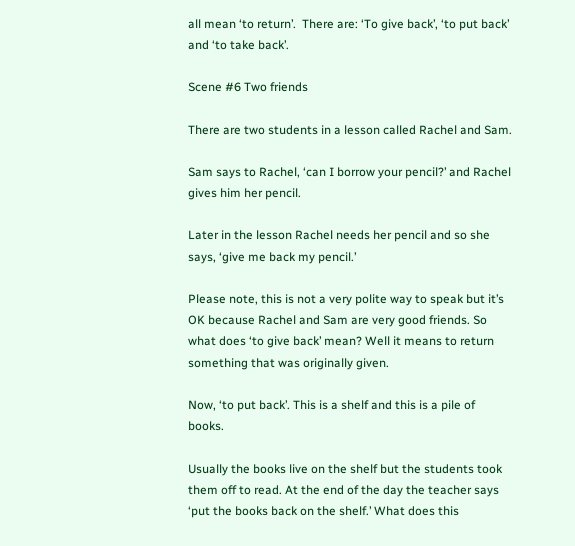all mean ‘to return’.  There are: ‘To give back’, ‘to put back’ and ‘to take back’.

Scene #6 Two friends

There are two students in a lesson called Rachel and Sam.

Sam says to Rachel, ‘can I borrow your pencil?’ and Rachel gives him her pencil.

Later in the lesson Rachel needs her pencil and so she says, ‘give me back my pencil.’

Please note, this is not a very polite way to speak but it’s OK because Rachel and Sam are very good friends. So what does ‘to give back’ mean? Well it means to return something that was originally given.

Now, ‘to put back’. This is a shelf and this is a pile of books.

Usually the books live on the shelf but the students took them off to read. At the end of the day the teacher says ‘put the books back on the shelf.’ What does this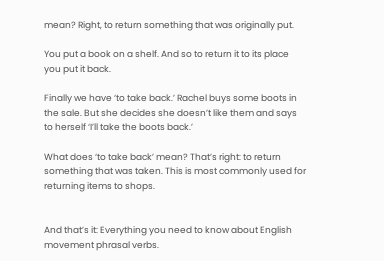mean? Right, to return something that was originally put.

You put a book on a shelf. And so to return it to its place you put it back.

Finally we have ‘to take back.’ Rachel buys some boots in the sale. But she decides she doesn’t like them and says to herself ‘I’ll take the boots back.’

What does ‘to take back’ mean? That’s right: to return something that was taken. This is most commonly used for returning items to shops.


And that’s it: Everything you need to know about English movement phrasal verbs.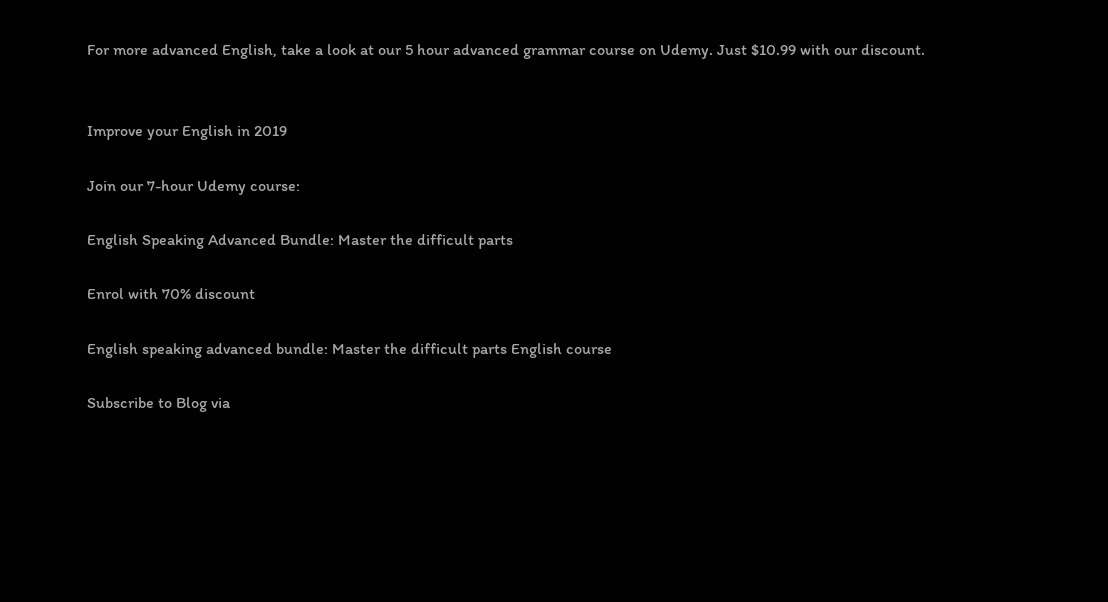For more advanced English, take a look at our 5 hour advanced grammar course on Udemy. Just $10.99 with our discount.


Improve your English in 2019

Join our 7-hour Udemy course:

English Speaking Advanced Bundle: Master the difficult parts

Enrol with 70% discount

English speaking advanced bundle: Master the difficult parts English course

Subscribe to Blog via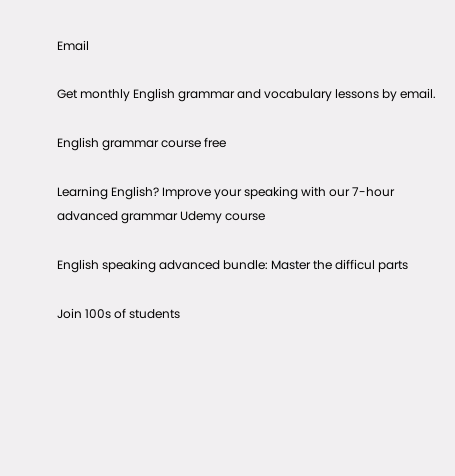Email

Get monthly English grammar and vocabulary lessons by email.

English grammar course free

Learning English? Improve your speaking with our 7-hour advanced grammar Udemy course

English speaking advanced bundle: Master the difficul parts

Join 100s of students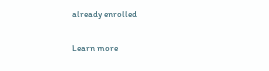already enrolled

Learn more